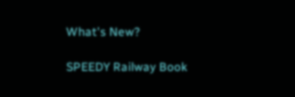What's New?

SPEEDY Railway Book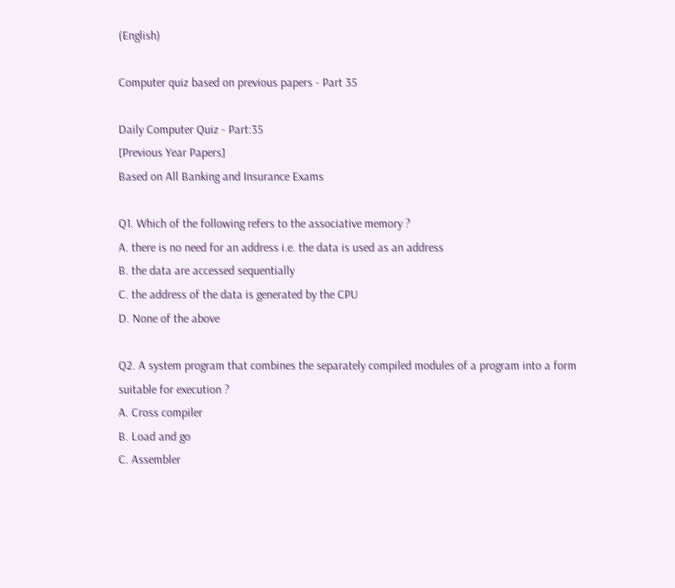(English)

Computer quiz based on previous papers - Part 35

Daily Computer Quiz - Part:35
[Previous Year Papers]
Based on All Banking and Insurance Exams

Q1. Which of the following refers to the associative memory ?
A. there is no need for an address i.e. the data is used as an address
B. the data are accessed sequentially
C. the address of the data is generated by the CPU
D. None of the above

Q2. A system program that combines the separately compiled modules of a program into a form suitable for execution ?
A. Cross compiler
B. Load and go
C. Assembler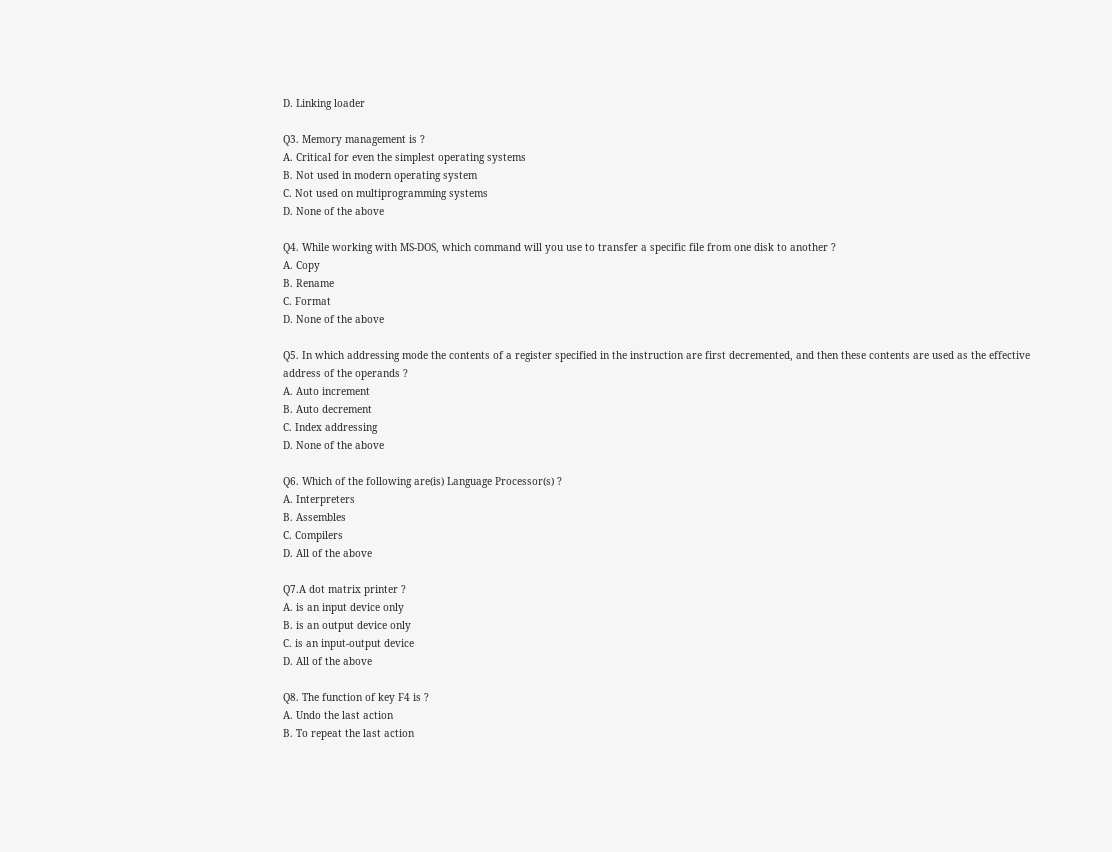D. Linking loader

Q3. Memory management is ?
A. Critical for even the simplest operating systems
B. Not used in modern operating system
C. Not used on multiprogramming systems
D. None of the above

Q4. While working with MS-DOS, which command will you use to transfer a specific file from one disk to another ?
A. Copy
B. Rename
C. Format
D. None of the above

Q5. In which addressing mode the contents of a register specified in the instruction are first decremented, and then these contents are used as the effective address of the operands ?
A. Auto increment
B. Auto decrement
C. Index addressing
D. None of the above

Q6. Which of the following are(is) Language Processor(s) ?
A. Interpreters
B. Assembles
C. Compilers
D. All of the above

Q7.A dot matrix printer ?
A. is an input device only
B. is an output device only
C. is an input-output device
D. All of the above

Q8. The function of key F4 is ?
A. Undo the last action
B. To repeat the last action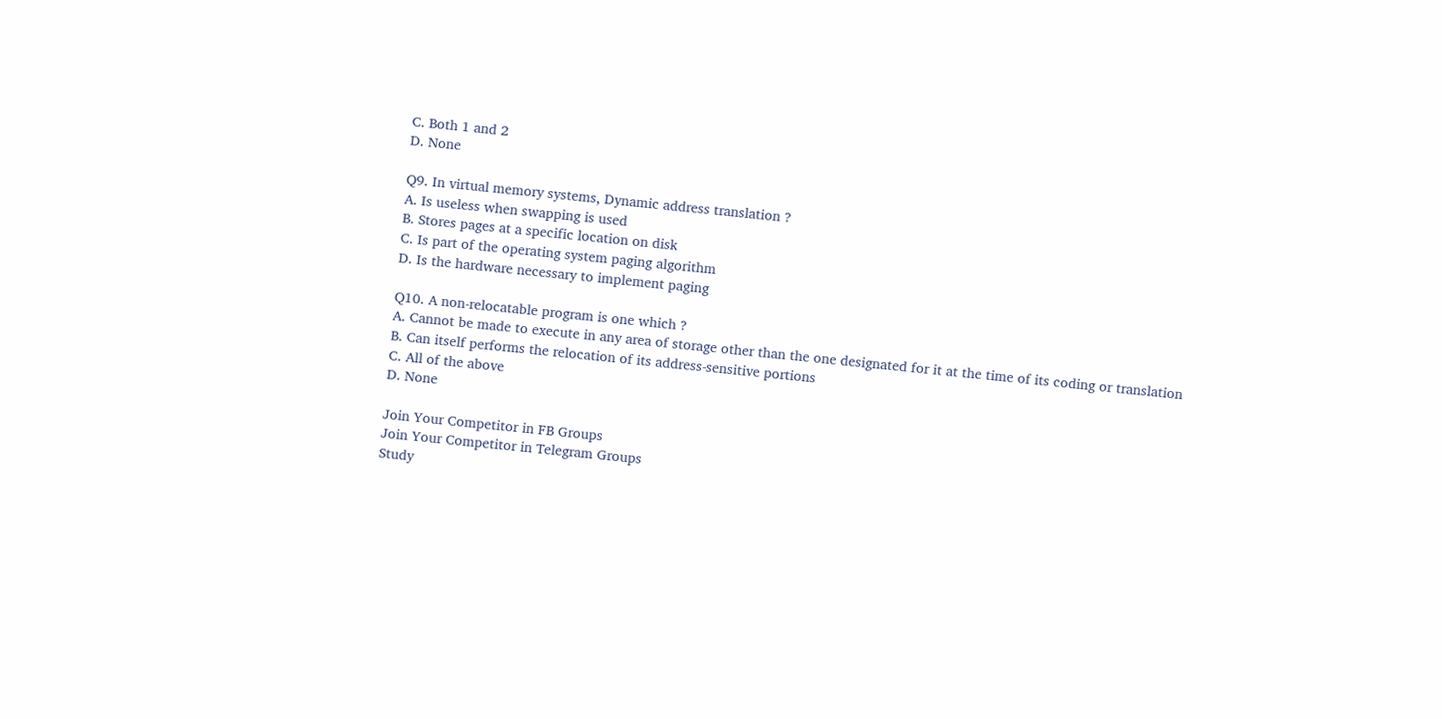C. Both 1 and 2
D. None

Q9. In virtual memory systems, Dynamic address translation ?
A. Is useless when swapping is used
B. Stores pages at a specific location on disk
C. Is part of the operating system paging algorithm
D. Is the hardware necessary to implement paging

Q10. A non-relocatable program is one which ?
A. Cannot be made to execute in any area of storage other than the one designated for it at the time of its coding or translation
B. Can itself performs the relocation of its address-sensitive portions
C. All of the above
D. None

Join Your Competitor in FB Groups
Join Your Competitor in Telegram Groups
Study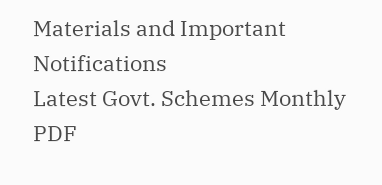Materials and Important Notifications
Latest Govt. Schemes Monthly PDF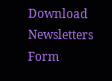Download
Newsletters Form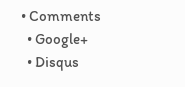• Comments
  • Google+
  • Disqus